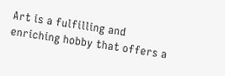Art is a fulfilling and enriching hobby that offers a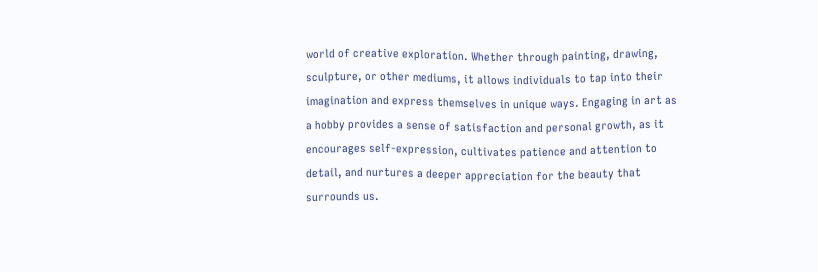world of creative exploration. Whether through painting, drawing, sculpture, or other mediums, it allows individuals to tap into their imagination and express themselves in unique ways. Engaging in art as a hobby provides a sense of satisfaction and personal growth, as it encourages self-expression, cultivates patience and attention to detail, and nurtures a deeper appreciation for the beauty that surrounds us.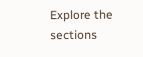Explore the sections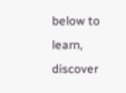below to learn, discover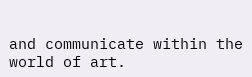and communicate within the world of art.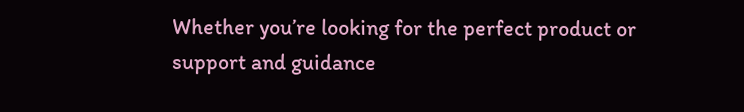Whether you’re looking for the perfect product or support and guidance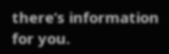there’s information for you.